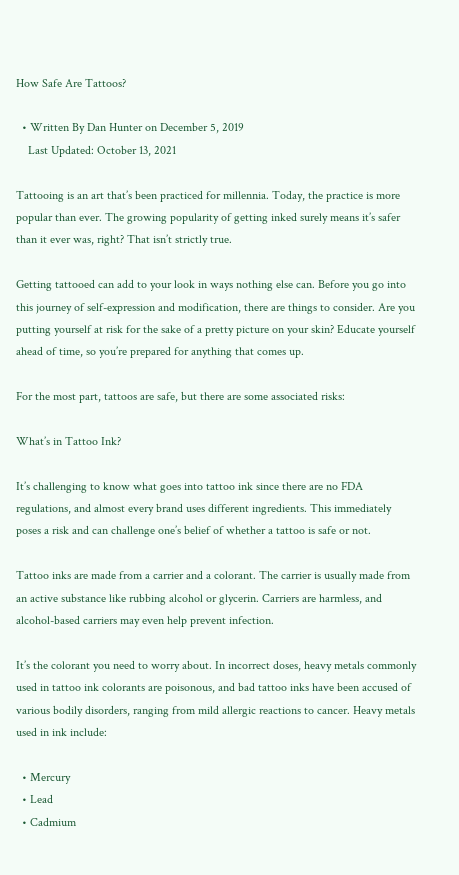How Safe Are Tattoos?

  • Written By Dan Hunter on December 5, 2019
    Last Updated: October 13, 2021

Tattooing is an art that’s been practiced for millennia. Today, the practice is more popular than ever. The growing popularity of getting inked surely means it’s safer than it ever was, right? That isn’t strictly true.

Getting tattooed can add to your look in ways nothing else can. Before you go into this journey of self-expression and modification, there are things to consider. Are you putting yourself at risk for the sake of a pretty picture on your skin? Educate yourself ahead of time, so you’re prepared for anything that comes up.

For the most part, tattoos are safe, but there are some associated risks:

What’s in Tattoo Ink?

It’s challenging to know what goes into tattoo ink since there are no FDA regulations, and almost every brand uses different ingredients. This immediately poses a risk and can challenge one’s belief of whether a tattoo is safe or not.

Tattoo inks are made from a carrier and a colorant. The carrier is usually made from an active substance like rubbing alcohol or glycerin. Carriers are harmless, and alcohol-based carriers may even help prevent infection.

It’s the colorant you need to worry about. In incorrect doses, heavy metals commonly used in tattoo ink colorants are poisonous, and bad tattoo inks have been accused of various bodily disorders, ranging from mild allergic reactions to cancer. Heavy metals used in ink include:

  • Mercury
  • Lead
  • Cadmium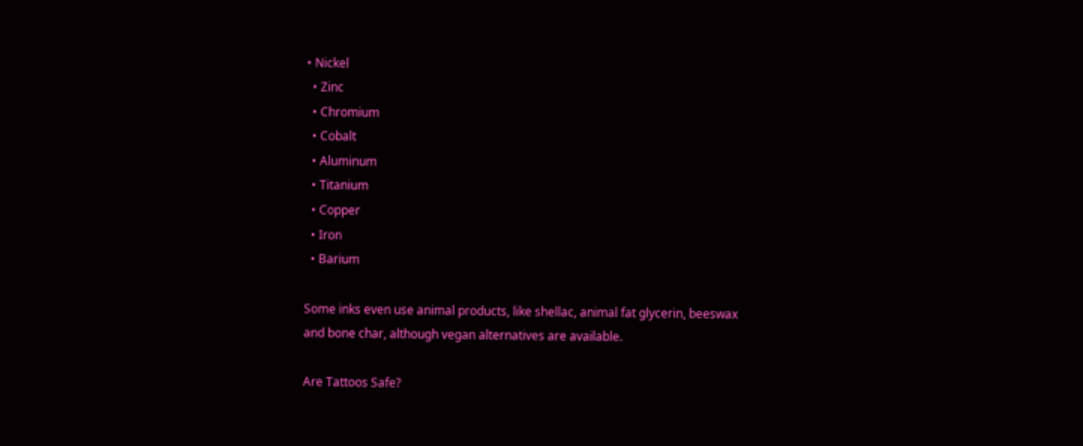• Nickel
  • Zinc
  • Chromium
  • Cobalt
  • Aluminum
  • Titanium
  • Copper
  • Iron
  • Barium

Some inks even use animal products, like shellac, animal fat glycerin, beeswax and bone char, although vegan alternatives are available.

Are Tattoos Safe?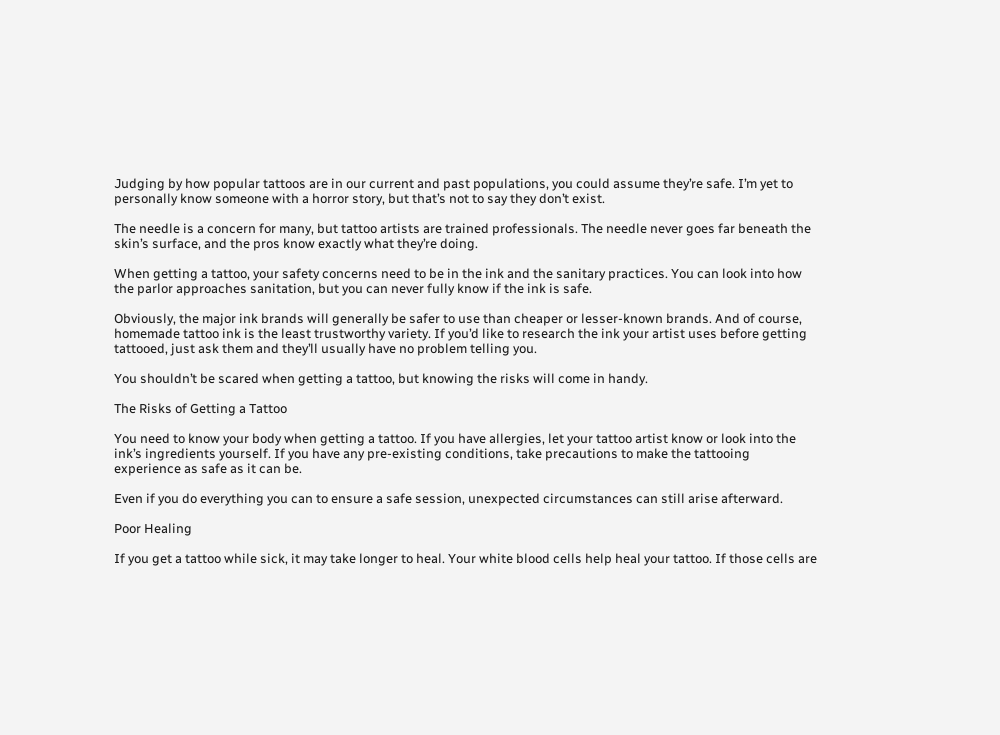Judging by how popular tattoos are in our current and past populations, you could assume they’re safe. I’m yet to personally know someone with a horror story, but that’s not to say they don’t exist.

The needle is a concern for many, but tattoo artists are trained professionals. The needle never goes far beneath the skin’s surface, and the pros know exactly what they’re doing.

When getting a tattoo, your safety concerns need to be in the ink and the sanitary practices. You can look into how the parlor approaches sanitation, but you can never fully know if the ink is safe.

Obviously, the major ink brands will generally be safer to use than cheaper or lesser-known brands. And of course, homemade tattoo ink is the least trustworthy variety. If you’d like to research the ink your artist uses before getting tattooed, just ask them and they’ll usually have no problem telling you.

You shouldn’t be scared when getting a tattoo, but knowing the risks will come in handy.

The Risks of Getting a Tattoo

You need to know your body when getting a tattoo. If you have allergies, let your tattoo artist know or look into the ink’s ingredients yourself. If you have any pre-existing conditions, take precautions to make the tattooing experience as safe as it can be.

Even if you do everything you can to ensure a safe session, unexpected circumstances can still arise afterward.

Poor Healing

If you get a tattoo while sick, it may take longer to heal. Your white blood cells help heal your tattoo. If those cells are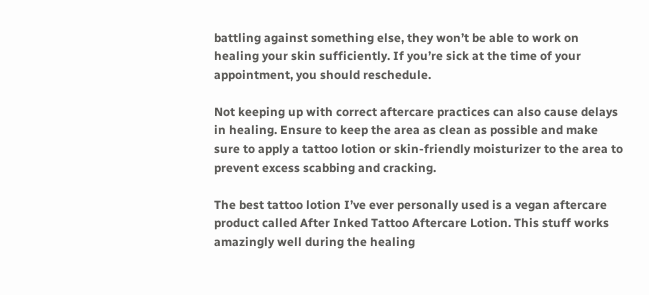battling against something else, they won’t be able to work on healing your skin sufficiently. If you’re sick at the time of your appointment, you should reschedule.

Not keeping up with correct aftercare practices can also cause delays in healing. Ensure to keep the area as clean as possible and make sure to apply a tattoo lotion or skin-friendly moisturizer to the area to prevent excess scabbing and cracking.

The best tattoo lotion I’ve ever personally used is a vegan aftercare product called After Inked Tattoo Aftercare Lotion. This stuff works amazingly well during the healing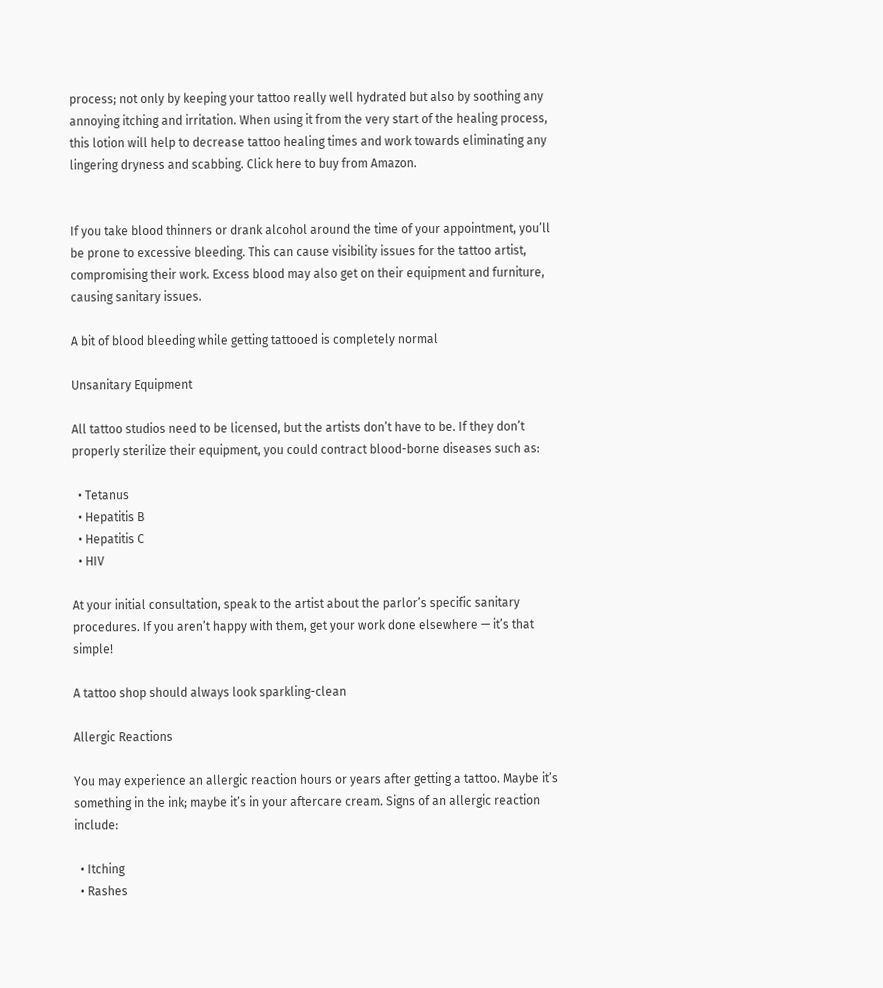process; not only by keeping your tattoo really well hydrated but also by soothing any annoying itching and irritation. When using it from the very start of the healing process, this lotion will help to decrease tattoo healing times and work towards eliminating any lingering dryness and scabbing. Click here to buy from Amazon.


If you take blood thinners or drank alcohol around the time of your appointment, you’ll be prone to excessive bleeding. This can cause visibility issues for the tattoo artist, compromising their work. Excess blood may also get on their equipment and furniture, causing sanitary issues.

A bit of blood bleeding while getting tattooed is completely normal

Unsanitary Equipment

All tattoo studios need to be licensed, but the artists don’t have to be. If they don’t properly sterilize their equipment, you could contract blood-borne diseases such as:

  • Tetanus
  • Hepatitis B
  • Hepatitis C
  • HIV

At your initial consultation, speak to the artist about the parlor’s specific sanitary procedures. If you aren’t happy with them, get your work done elsewhere — it’s that simple!

A tattoo shop should always look sparkling-clean

Allergic Reactions

You may experience an allergic reaction hours or years after getting a tattoo. Maybe it’s something in the ink; maybe it’s in your aftercare cream. Signs of an allergic reaction include:

  • Itching
  • Rashes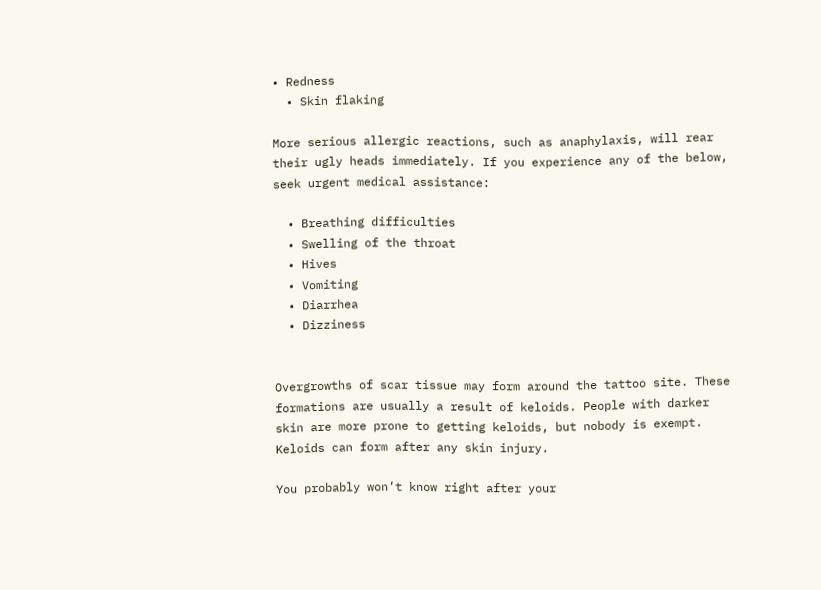• Redness
  • Skin flaking

More serious allergic reactions, such as anaphylaxis, will rear their ugly heads immediately. If you experience any of the below, seek urgent medical assistance:

  • Breathing difficulties
  • Swelling of the throat
  • Hives
  • Vomiting
  • Diarrhea
  • Dizziness


Overgrowths of scar tissue may form around the tattoo site. These formations are usually a result of keloids. People with darker skin are more prone to getting keloids, but nobody is exempt. Keloids can form after any skin injury.

You probably won’t know right after your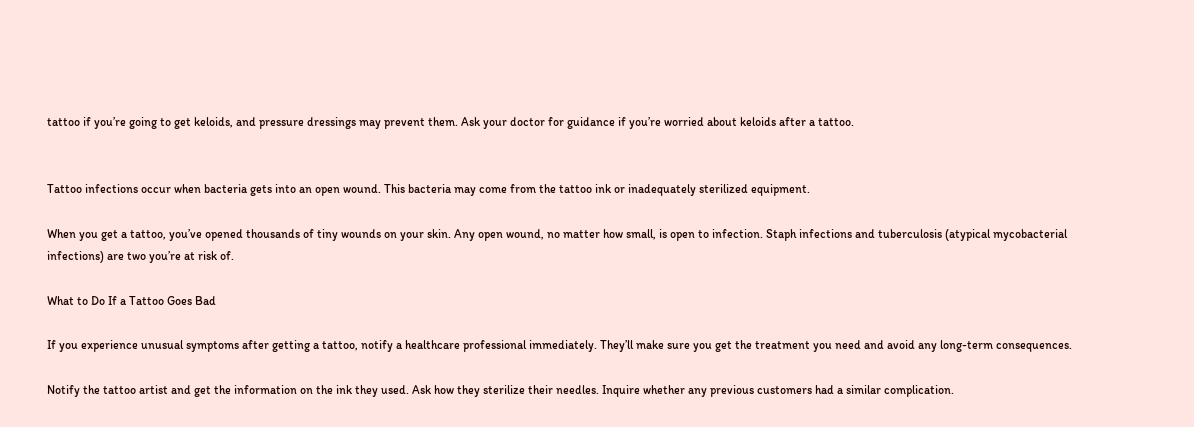tattoo if you’re going to get keloids, and pressure dressings may prevent them. Ask your doctor for guidance if you’re worried about keloids after a tattoo.


Tattoo infections occur when bacteria gets into an open wound. This bacteria may come from the tattoo ink or inadequately sterilized equipment.

When you get a tattoo, you’ve opened thousands of tiny wounds on your skin. Any open wound, no matter how small, is open to infection. Staph infections and tuberculosis (atypical mycobacterial infections) are two you’re at risk of.

What to Do If a Tattoo Goes Bad

If you experience unusual symptoms after getting a tattoo, notify a healthcare professional immediately. They’ll make sure you get the treatment you need and avoid any long-term consequences.

Notify the tattoo artist and get the information on the ink they used. Ask how they sterilize their needles. Inquire whether any previous customers had a similar complication.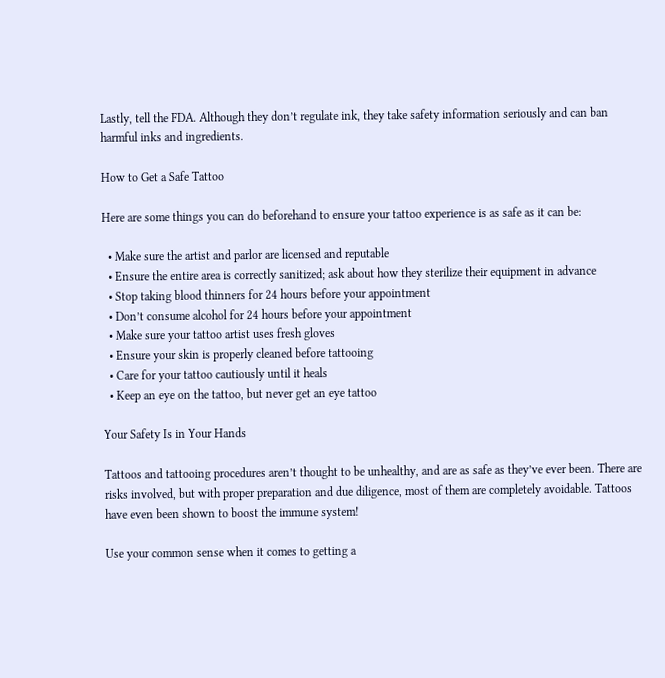Lastly, tell the FDA. Although they don’t regulate ink, they take safety information seriously and can ban harmful inks and ingredients.

How to Get a Safe Tattoo

Here are some things you can do beforehand to ensure your tattoo experience is as safe as it can be:

  • Make sure the artist and parlor are licensed and reputable
  • Ensure the entire area is correctly sanitized; ask about how they sterilize their equipment in advance
  • Stop taking blood thinners for 24 hours before your appointment
  • Don’t consume alcohol for 24 hours before your appointment
  • Make sure your tattoo artist uses fresh gloves
  • Ensure your skin is properly cleaned before tattooing
  • Care for your tattoo cautiously until it heals
  • Keep an eye on the tattoo, but never get an eye tattoo

Your Safety Is in Your Hands

Tattoos and tattooing procedures aren’t thought to be unhealthy, and are as safe as they’ve ever been. There are risks involved, but with proper preparation and due diligence, most of them are completely avoidable. Tattoos have even been shown to boost the immune system!

Use your common sense when it comes to getting a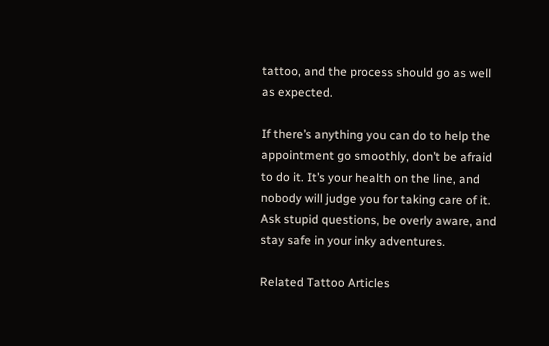tattoo, and the process should go as well as expected.

If there’s anything you can do to help the appointment go smoothly, don’t be afraid to do it. It’s your health on the line, and nobody will judge you for taking care of it. Ask stupid questions, be overly aware, and stay safe in your inky adventures.

Related Tattoo Articles